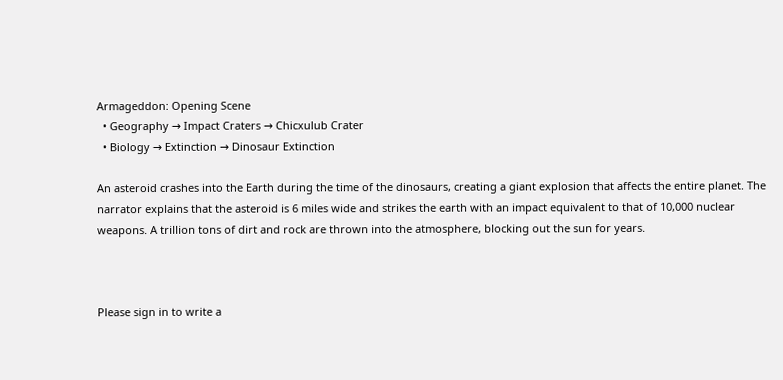Armageddon: Opening Scene
  • Geography → Impact Craters → Chicxulub Crater
  • Biology → Extinction → Dinosaur Extinction

An asteroid crashes into the Earth during the time of the dinosaurs, creating a giant explosion that affects the entire planet. The narrator explains that the asteroid is 6 miles wide and strikes the earth with an impact equivalent to that of 10,000 nuclear weapons. A trillion tons of dirt and rock are thrown into the atmosphere, blocking out the sun for years.



Please sign in to write a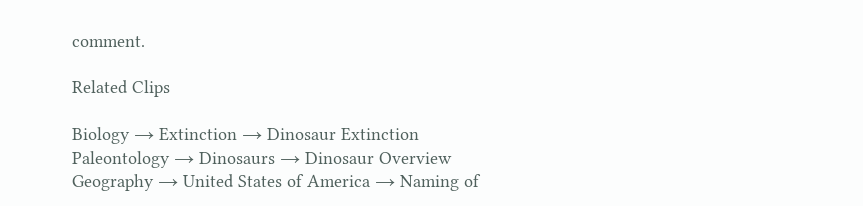comment.

Related Clips

Biology → Extinction → Dinosaur Extinction
Paleontology → Dinosaurs → Dinosaur Overview
Geography → United States of America → Naming of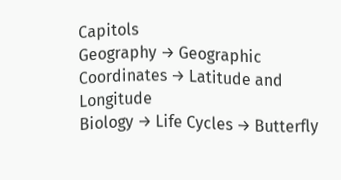Capitols
Geography → Geographic Coordinates → Latitude and Longitude
Biology → Life Cycles → Butterfly